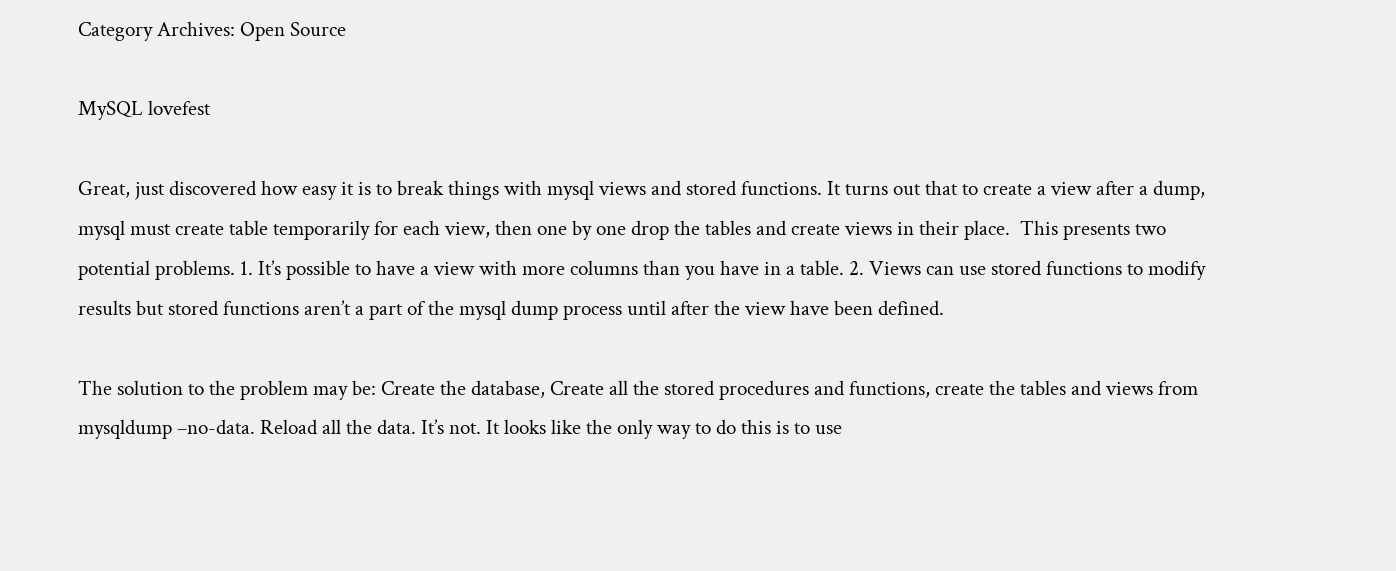Category Archives: Open Source

MySQL lovefest

Great, just discovered how easy it is to break things with mysql views and stored functions. It turns out that to create a view after a dump, mysql must create table temporarily for each view, then one by one drop the tables and create views in their place.  This presents two potential problems. 1. It’s possible to have a view with more columns than you have in a table. 2. Views can use stored functions to modify results but stored functions aren’t a part of the mysql dump process until after the view have been defined.

The solution to the problem may be: Create the database, Create all the stored procedures and functions, create the tables and views from mysqldump –no-data. Reload all the data. It’s not. It looks like the only way to do this is to use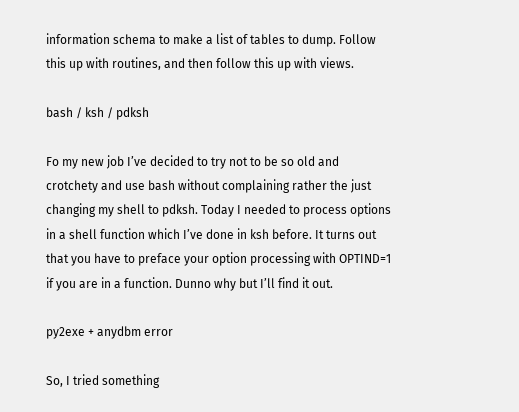information schema to make a list of tables to dump. Follow this up with routines, and then follow this up with views.

bash / ksh / pdksh

Fo my new job I’ve decided to try not to be so old and crotchety and use bash without complaining rather the just changing my shell to pdksh. Today I needed to process options in a shell function which I’ve done in ksh before. It turns out that you have to preface your option processing with OPTIND=1 if you are in a function. Dunno why but I’ll find it out.

py2exe + anydbm error

So, I tried something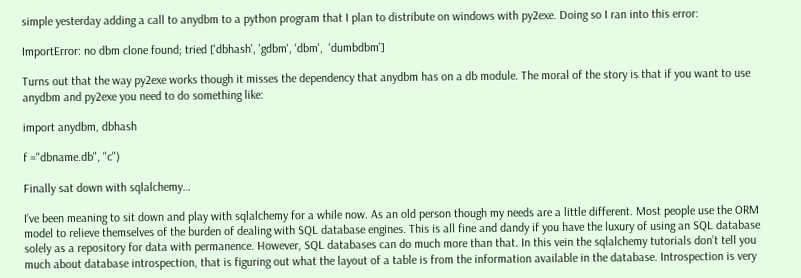simple yesterday adding a call to anydbm to a python program that I plan to distribute on windows with py2exe. Doing so I ran into this error:

ImportError: no dbm clone found; tried ['dbhash', 'gdbm', 'dbm',  'dumbdbm']

Turns out that the way py2exe works though it misses the dependency that anydbm has on a db module. The moral of the story is that if you want to use anydbm and py2exe you need to do something like:

import anydbm, dbhash

f ="dbname.db", "c")

Finally sat down with sqlalchemy…

I’ve been meaning to sit down and play with sqlalchemy for a while now. As an old person though my needs are a little different. Most people use the ORM model to relieve themselves of the burden of dealing with SQL database engines. This is all fine and dandy if you have the luxury of using an SQL database solely as a repository for data with permanence. However, SQL databases can do much more than that. In this vein the sqlalchemy tutorials don’t tell you much about database introspection, that is figuring out what the layout of a table is from the information available in the database. Introspection is very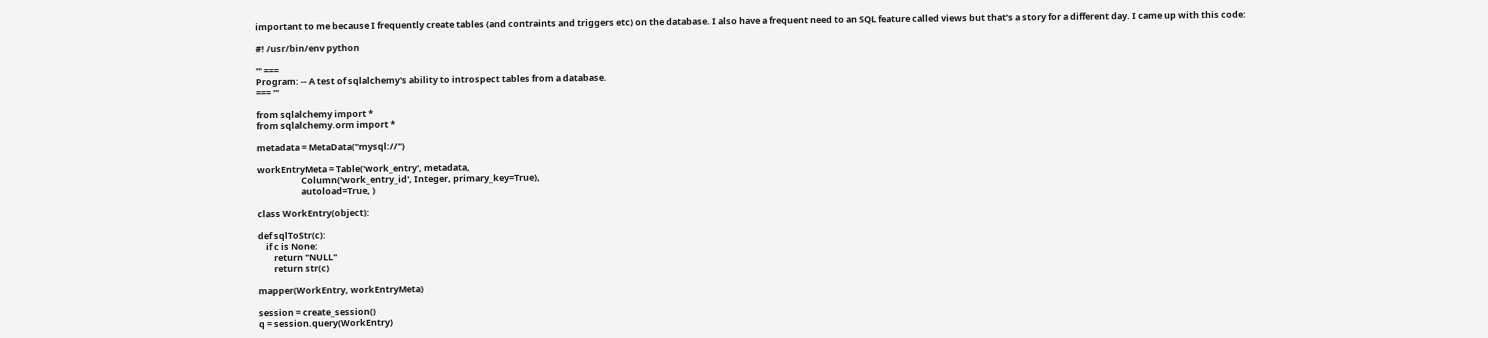important to me because I frequently create tables (and contraints and triggers etc) on the database. I also have a frequent need to an SQL feature called views but that’s a story for a different day. I came up with this code:

#! /usr/bin/env python

''' ===
Program: -- A test of sqlalchemy's ability to introspect tables from a database.
=== '''

from sqlalchemy import *
from sqlalchemy.orm import *

metadata = MetaData("mysql://")

workEntryMeta = Table('work_entry', metadata,
                      Column('work_entry_id', Integer, primary_key=True),
                      autoload=True, )

class WorkEntry(object):

def sqlToStr(c):
    if c is None:
        return "NULL"
        return str(c)

mapper(WorkEntry, workEntryMeta)

session = create_session()
q = session.query(WorkEntry)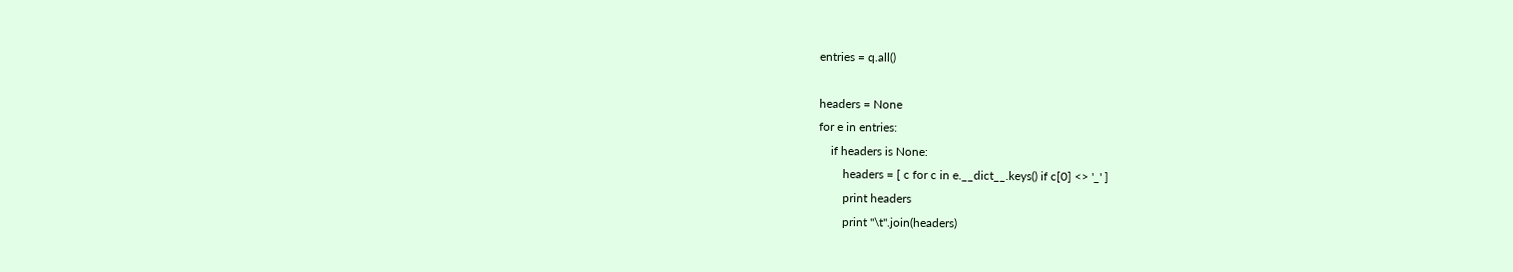entries = q.all()

headers = None
for e in entries:
    if headers is None:
        headers = [ c for c in e.__dict__.keys() if c[0] <> '_' ]
        print headers
        print "\t".join(headers)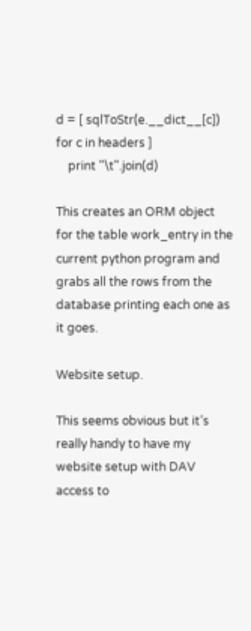d = [ sqlToStr(e.__dict__[c]) for c in headers ]
    print "\t".join(d)

This creates an ORM object for the table work_entry in the current python program and grabs all the rows from the database printing each one as it goes.

Website setup.

This seems obvious but it’s really handy to have my website setup with DAV access to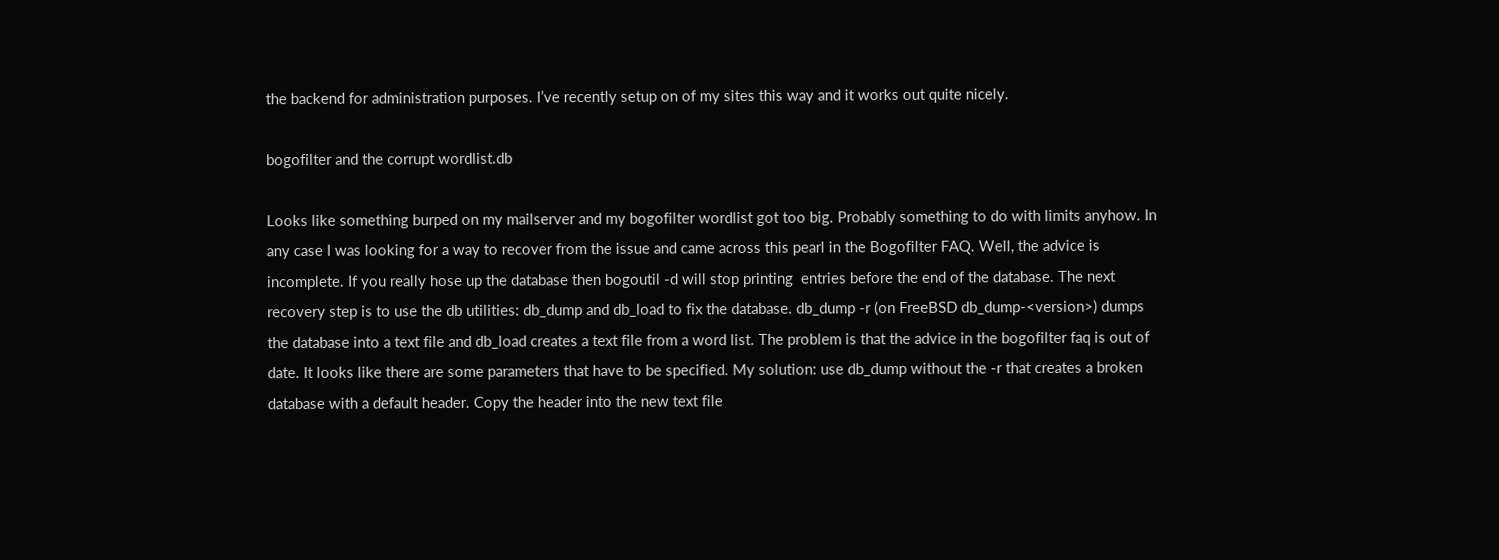the backend for administration purposes. I’ve recently setup on of my sites this way and it works out quite nicely.

bogofilter and the corrupt wordlist.db

Looks like something burped on my mailserver and my bogofilter wordlist got too big. Probably something to do with limits anyhow. In any case I was looking for a way to recover from the issue and came across this pearl in the Bogofilter FAQ. Well, the advice is incomplete. If you really hose up the database then bogoutil -d will stop printing  entries before the end of the database. The next recovery step is to use the db utilities: db_dump and db_load to fix the database. db_dump -r (on FreeBSD db_dump-<version>) dumps the database into a text file and db_load creates a text file from a word list. The problem is that the advice in the bogofilter faq is out of date. It looks like there are some parameters that have to be specified. My solution: use db_dump without the -r that creates a broken database with a default header. Copy the header into the new text file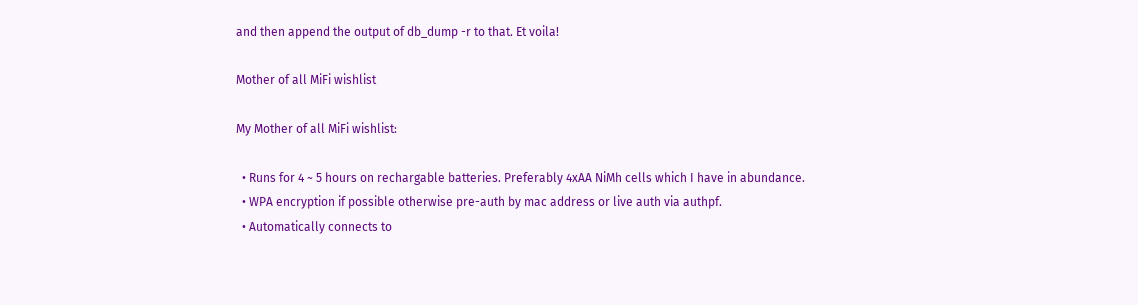and then append the output of db_dump -r to that. Et voila!

Mother of all MiFi wishlist

My Mother of all MiFi wishlist:

  • Runs for 4 ~ 5 hours on rechargable batteries. Preferably 4xAA NiMh cells which I have in abundance.
  • WPA encryption if possible otherwise pre-auth by mac address or live auth via authpf.
  • Automatically connects to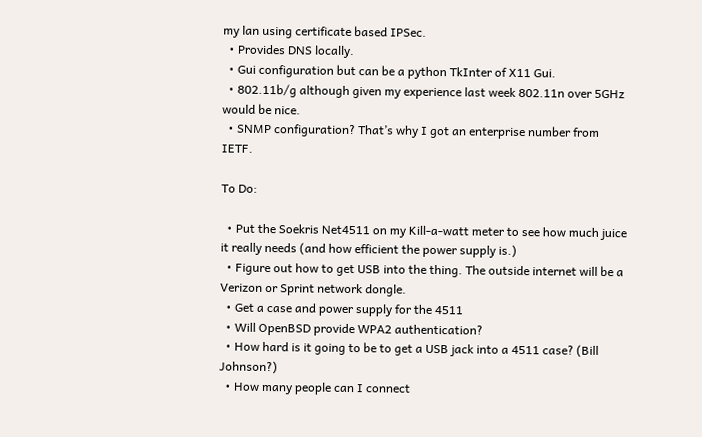my lan using certificate based IPSec.
  • Provides DNS locally.
  • Gui configuration but can be a python TkInter of X11 Gui.
  • 802.11b/g although given my experience last week 802.11n over 5GHz would be nice.
  • SNMP configuration? That’s why I got an enterprise number from IETF.

To Do:

  • Put the Soekris Net4511 on my Kill-a-watt meter to see how much juice it really needs (and how efficient the power supply is.)
  • Figure out how to get USB into the thing. The outside internet will be a Verizon or Sprint network dongle.
  • Get a case and power supply for the 4511
  • Will OpenBSD provide WPA2 authentication?
  • How hard is it going to be to get a USB jack into a 4511 case? (Bill Johnson?)
  • How many people can I connect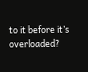to it before it’s overloaded?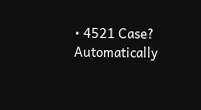• 4521 Case? Automatically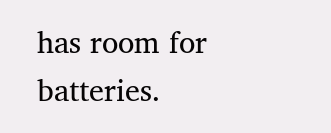has room for batteries.